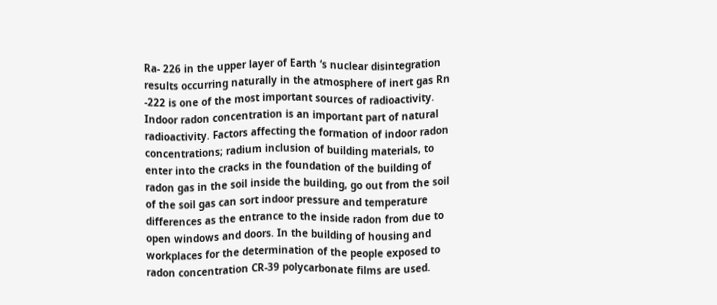Ra- 226 in the upper layer of Earth ‘s nuclear disintegration results occurring naturally in the atmosphere of inert gas Rn -222 is one of the most important sources of radioactivity. Indoor radon concentration is an important part of natural radioactivity. Factors affecting the formation of indoor radon concentrations; radium inclusion of building materials, to enter into the cracks in the foundation of the building of radon gas in the soil inside the building, go out from the soil of the soil gas can sort indoor pressure and temperature differences as the entrance to the inside radon from due to open windows and doors. In the building of housing and workplaces for the determination of the people exposed to radon concentration CR-39 polycarbonate films are used.